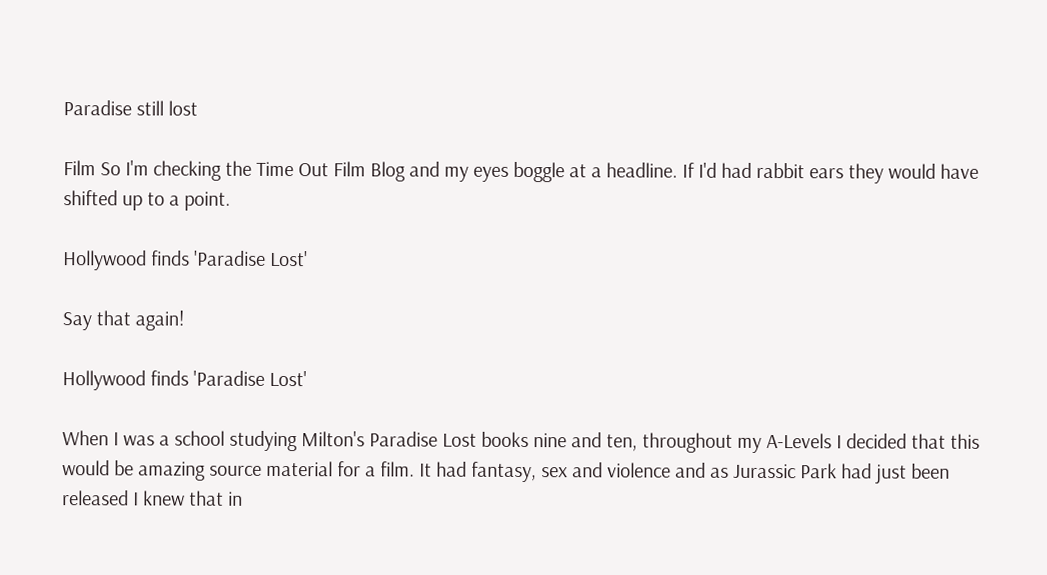Paradise still lost

Film So I'm checking the Time Out Film Blog and my eyes boggle at a headline. If I'd had rabbit ears they would have shifted up to a point.

Hollywood finds 'Paradise Lost'

Say that again!

Hollywood finds 'Paradise Lost'

When I was a school studying Milton's Paradise Lost books nine and ten, throughout my A-Levels I decided that this would be amazing source material for a film. It had fantasy, sex and violence and as Jurassic Park had just been released I knew that in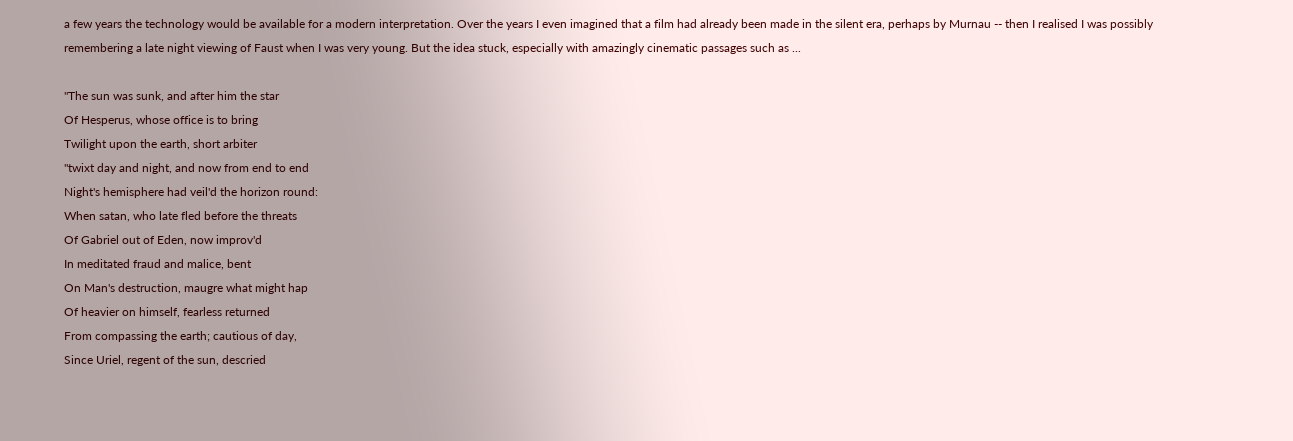a few years the technology would be available for a modern interpretation. Over the years I even imagined that a film had already been made in the silent era, perhaps by Murnau -- then I realised I was possibly remembering a late night viewing of Faust when I was very young. But the idea stuck, especially with amazingly cinematic passages such as ...

"The sun was sunk, and after him the star
Of Hesperus, whose office is to bring
Twilight upon the earth, short arbiter
"twixt day and night, and now from end to end
Night's hemisphere had veil'd the horizon round:
When satan, who late fled before the threats
Of Gabriel out of Eden, now improv'd
In meditated fraud and malice, bent
On Man's destruction, maugre what might hap
Of heavier on himself, fearless returned
From compassing the earth; cautious of day,
Since Uriel, regent of the sun, descried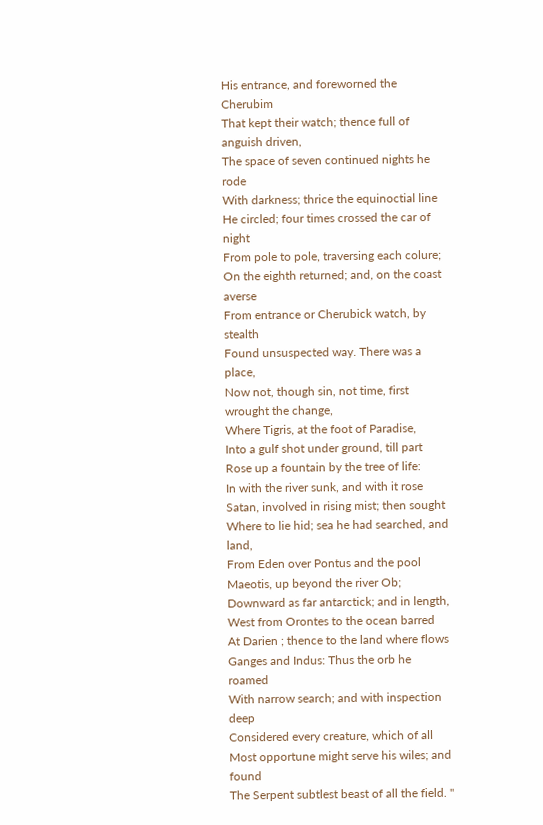His entrance, and foreworned the Cherubim
That kept their watch; thence full of anguish driven,
The space of seven continued nights he rode
With darkness; thrice the equinoctial line
He circled; four times crossed the car of night
From pole to pole, traversing each colure;
On the eighth returned; and, on the coast averse
From entrance or Cherubick watch, by stealth
Found unsuspected way. There was a place,
Now not, though sin, not time, first wrought the change,
Where Tigris, at the foot of Paradise,
Into a gulf shot under ground, till part
Rose up a fountain by the tree of life:
In with the river sunk, and with it rose
Satan, involved in rising mist; then sought
Where to lie hid; sea he had searched, and land,
From Eden over Pontus and the pool
Maeotis, up beyond the river Ob;
Downward as far antarctick; and in length,
West from Orontes to the ocean barred
At Darien ; thence to the land where flows
Ganges and Indus: Thus the orb he roamed
With narrow search; and with inspection deep
Considered every creature, which of all
Most opportune might serve his wiles; and found
The Serpent subtlest beast of all the field. "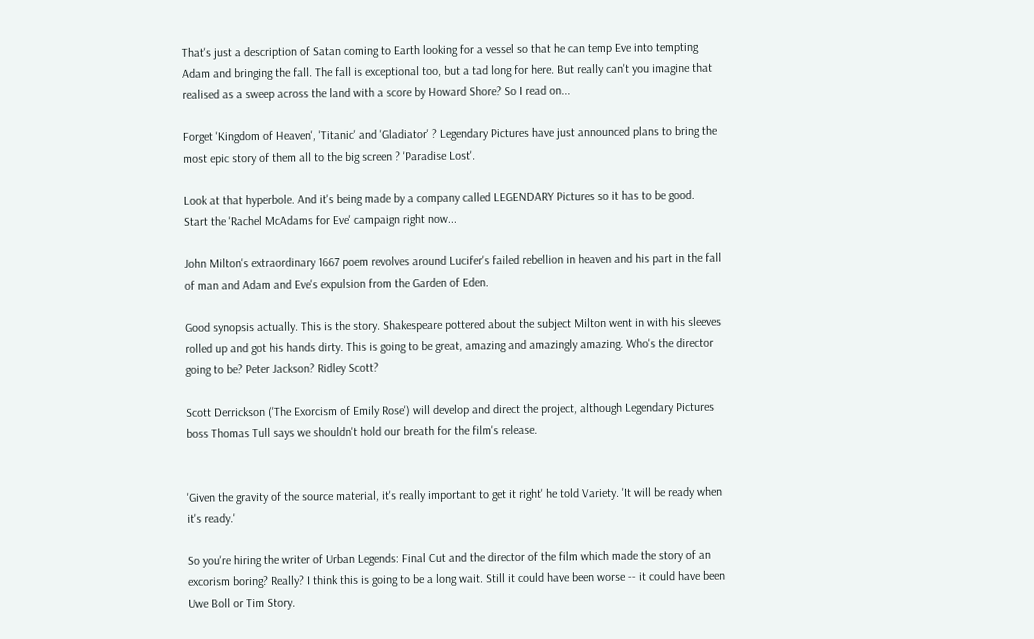That's just a description of Satan coming to Earth looking for a vessel so that he can temp Eve into tempting Adam and bringing the fall. The fall is exceptional too, but a tad long for here. But really can't you imagine that realised as a sweep across the land with a score by Howard Shore? So I read on...

Forget 'Kingdom of Heaven', 'Titanic' and 'Gladiator' ? Legendary Pictures have just announced plans to bring the most epic story of them all to the big screen ? 'Paradise Lost'.

Look at that hyperbole. And it's being made by a company called LEGENDARY Pictures so it has to be good. Start the 'Rachel McAdams for Eve' campaign right now...

John Milton's extraordinary 1667 poem revolves around Lucifer's failed rebellion in heaven and his part in the fall of man and Adam and Eve's expulsion from the Garden of Eden.

Good synopsis actually. This is the story. Shakespeare pottered about the subject Milton went in with his sleeves rolled up and got his hands dirty. This is going to be great, amazing and amazingly amazing. Who's the director going to be? Peter Jackson? Ridley Scott?

Scott Derrickson ('The Exorcism of Emily Rose') will develop and direct the project, although Legendary Pictures boss Thomas Tull says we shouldn't hold our breath for the film's release.


'Given the gravity of the source material, it's really important to get it right' he told Variety. 'It will be ready when it's ready.'

So you're hiring the writer of Urban Legends: Final Cut and the director of the film which made the story of an excorism boring? Really? I think this is going to be a long wait. Still it could have been worse -- it could have been Uwe Boll or Tim Story.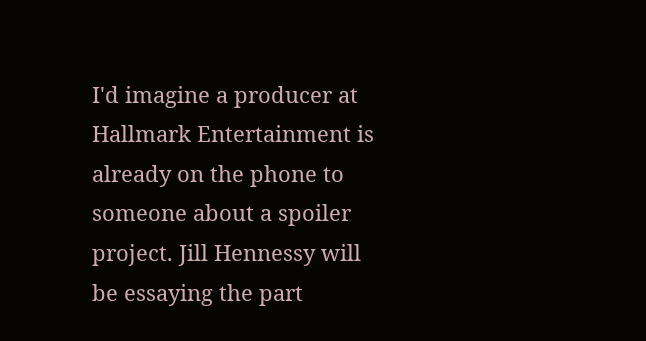I'd imagine a producer at Hallmark Entertainment is already on the phone to someone about a spoiler project. Jill Hennessy will be essaying the part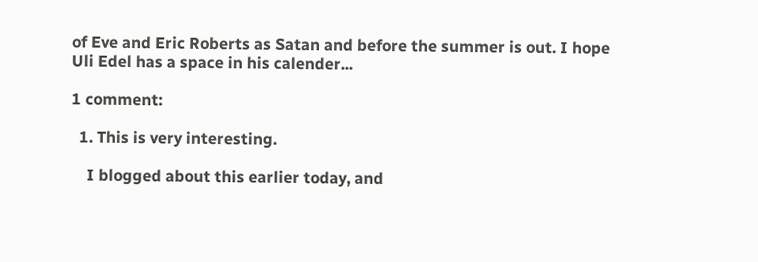of Eve and Eric Roberts as Satan and before the summer is out. I hope Uli Edel has a space in his calender...

1 comment:

  1. This is very interesting.

    I blogged about this earlier today, and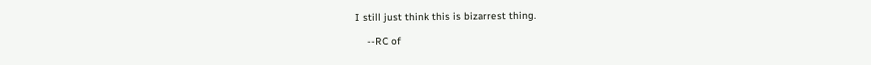I still just think this is bizarrest thing.

    --RC of